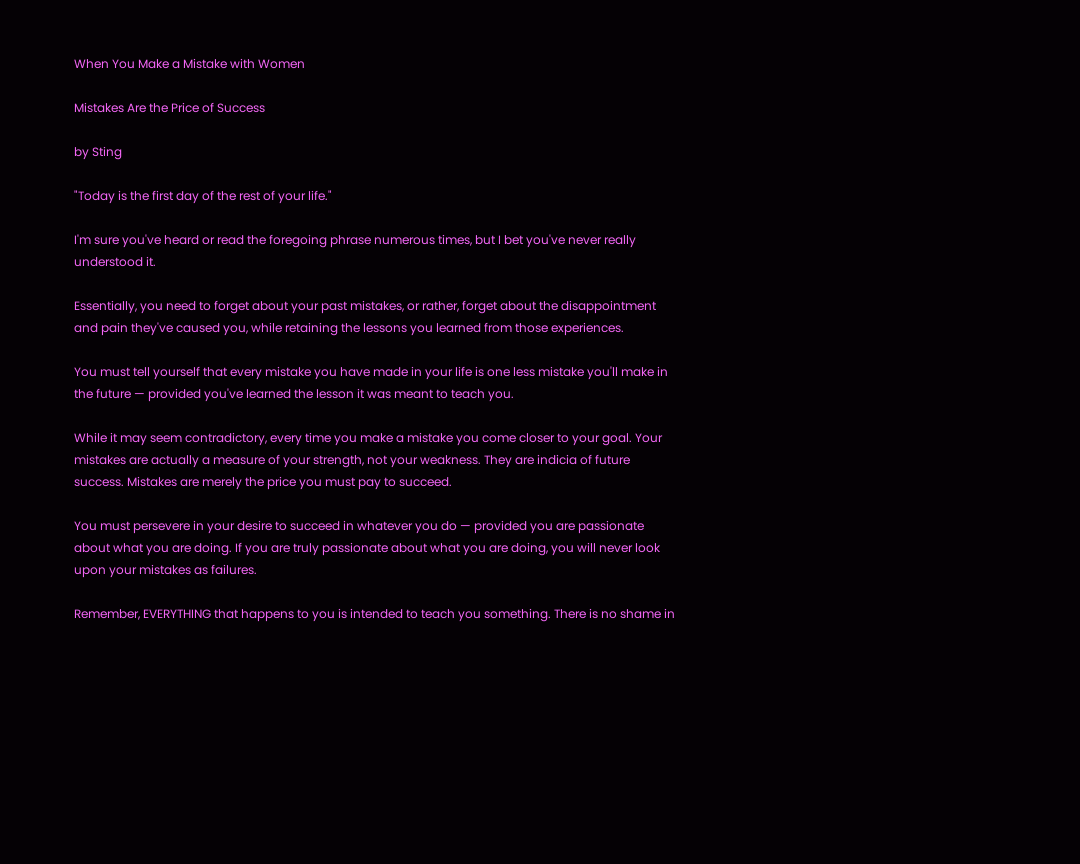When You Make a Mistake with Women

Mistakes Are the Price of Success

by Sting

"Today is the first day of the rest of your life."

I'm sure you've heard or read the foregoing phrase numerous times, but I bet you've never really understood it.

Essentially, you need to forget about your past mistakes, or rather, forget about the disappointment and pain they've caused you, while retaining the lessons you learned from those experiences.

You must tell yourself that every mistake you have made in your life is one less mistake you'll make in the future — provided you've learned the lesson it was meant to teach you.

While it may seem contradictory, every time you make a mistake you come closer to your goal. Your mistakes are actually a measure of your strength, not your weakness. They are indicia of future success. Mistakes are merely the price you must pay to succeed.

You must persevere in your desire to succeed in whatever you do — provided you are passionate about what you are doing. If you are truly passionate about what you are doing, you will never look upon your mistakes as failures.

Remember, EVERYTHING that happens to you is intended to teach you something. There is no shame in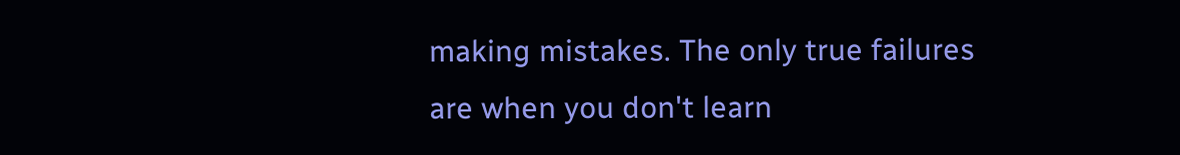making mistakes. The only true failures are when you don't learn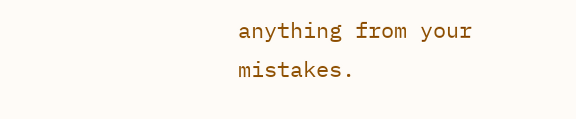anything from your mistakes.